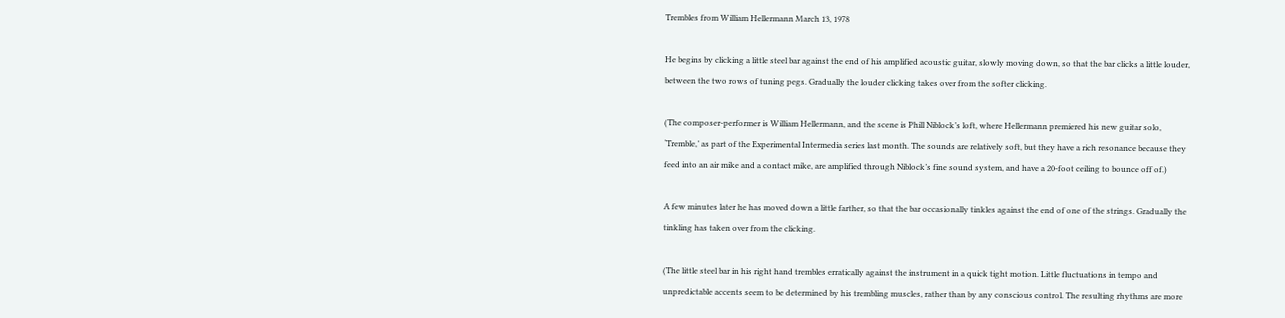Trembles from William Hellermann March 13, 1978

He begins by clicking a little steel bar against the end of his amplified acoustic guitar, slowly moving down, so that the bar clicks a little louder, between the two rows of tuning pegs. Gradually the louder clicking takes over from the softer clicking.

(The composer-performer is William Hellermann, and the scene is Phill Niblock’s loft, where Hellermann premiered his new guitar solo, ‘Tremble,’ as part of the Experimental Intermedia series last month. The sounds are relatively soft, but they have a rich resonance because they feed into an air mike and a contact mike, are amplified through Niblock’s fine sound system, and have a 20-foot ceiling to bounce off of.)

A few minutes later he has moved down a little farther, so that the bar occasionally tinkles against the end of one of the strings. Gradually the tinkling has taken over from the clicking.

(The little steel bar in his right hand trembles erratically against the instrument in a quick tight motion. Little fluctuations in tempo and unpredictable accents seem to be determined by his trembling muscles, rather than by any conscious control. The resulting rhythms are more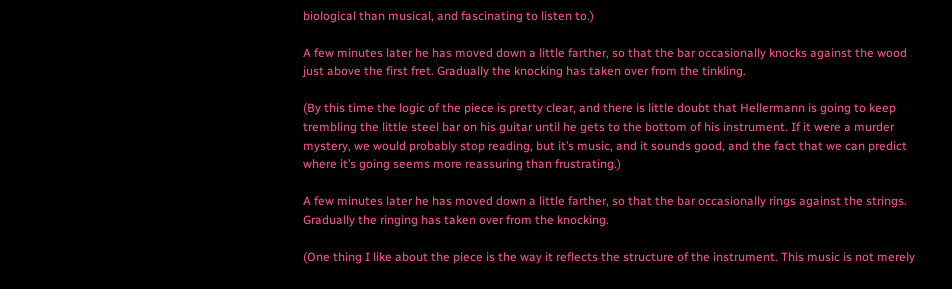biological than musical, and fascinating to listen to.)

A few minutes later he has moved down a little farther, so that the bar occasionally knocks against the wood just above the first fret. Gradually the knocking has taken over from the tinkling.

(By this time the logic of the piece is pretty clear, and there is little doubt that Hellermann is going to keep trembling the little steel bar on his guitar until he gets to the bottom of his instrument. If it were a murder mystery, we would probably stop reading, but it’s music, and it sounds good, and the fact that we can predict where it’s going seems more reassuring than frustrating.)

A few minutes later he has moved down a little farther, so that the bar occasionally rings against the strings. Gradually the ringing has taken over from the knocking.

(One thing I like about the piece is the way it reflects the structure of the instrument. This music is not merely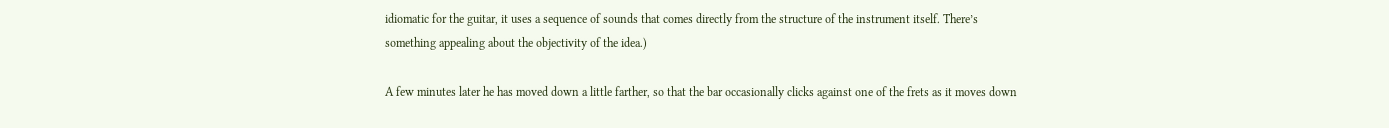idiomatic for the guitar, it uses a sequence of sounds that comes directly from the structure of the instrument itself. There’s something appealing about the objectivity of the idea.)

A few minutes later he has moved down a little farther, so that the bar occasionally clicks against one of the frets as it moves down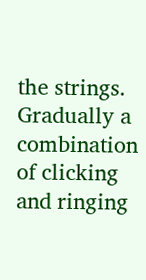the strings. Gradually a combination of clicking and ringing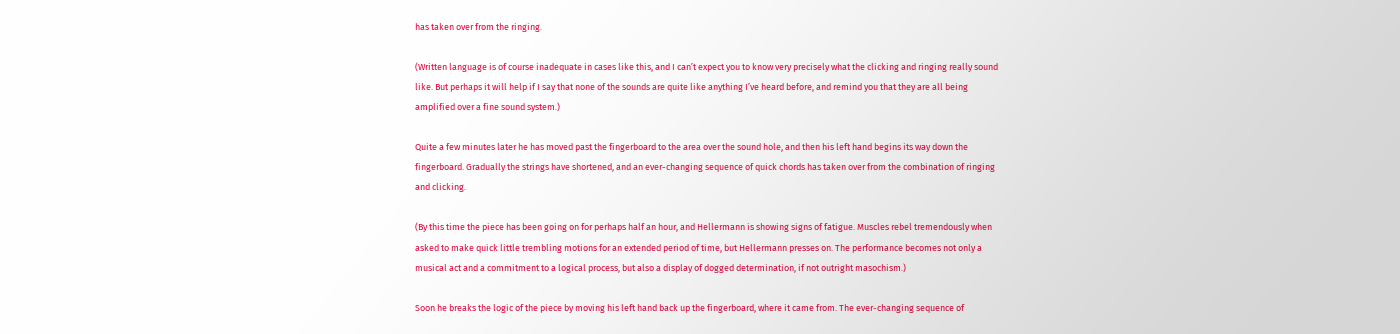has taken over from the ringing.

(Written language is of course inadequate in cases like this, and I can’t expect you to know very precisely what the clicking and ringing really sound like. But perhaps it will help if I say that none of the sounds are quite like anything I’ve heard before, and remind you that they are all being amplified over a fine sound system.)

Quite a few minutes later he has moved past the fingerboard to the area over the sound hole, and then his left hand begins its way down the fingerboard. Gradually the strings have shortened, and an ever-changing sequence of quick chords has taken over from the combination of ringing and clicking.

(By this time the piece has been going on for perhaps half an hour, and Hellermann is showing signs of fatigue. Muscles rebel tremendously when asked to make quick little trembling motions for an extended period of time, but Hellermann presses on. The performance becomes not only a musical act and a commitment to a logical process, but also a display of dogged determination, if not outright masochism.)

Soon he breaks the logic of the piece by moving his left hand back up the fingerboard, where it came from. The ever-changing sequence of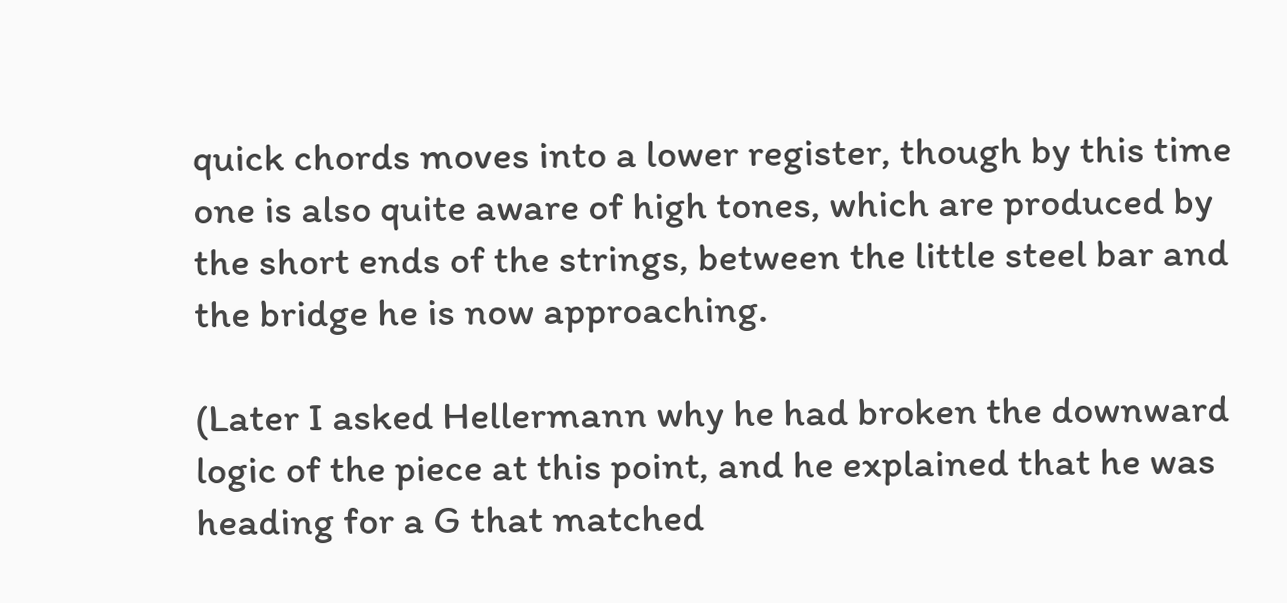quick chords moves into a lower register, though by this time one is also quite aware of high tones, which are produced by the short ends of the strings, between the little steel bar and the bridge he is now approaching.

(Later I asked Hellermann why he had broken the downward logic of the piece at this point, and he explained that he was heading for a G that matched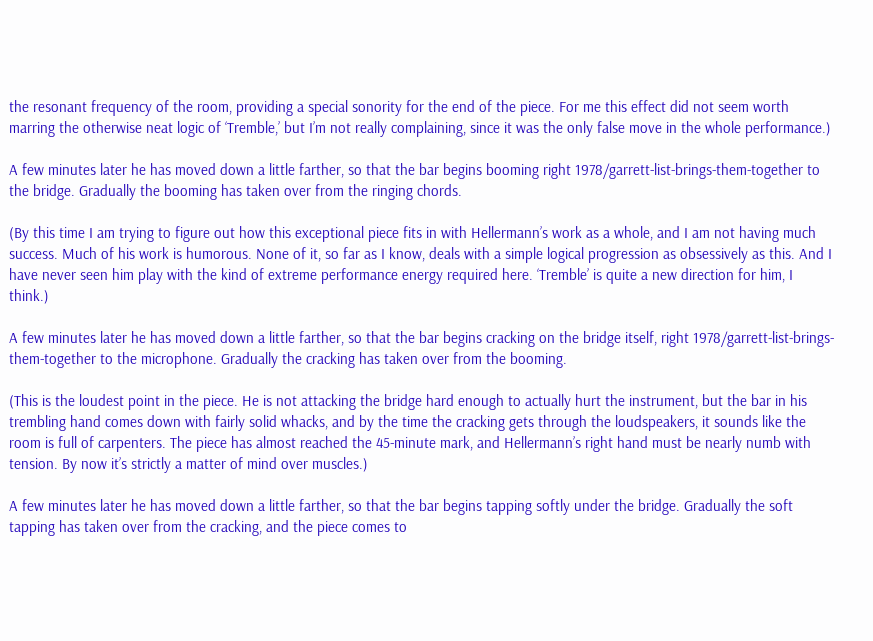the resonant frequency of the room, providing a special sonority for the end of the piece. For me this effect did not seem worth marring the otherwise neat logic of ‘Tremble,’ but I’m not really complaining, since it was the only false move in the whole performance.)

A few minutes later he has moved down a little farther, so that the bar begins booming right 1978/garrett-list-brings-them-together to the bridge. Gradually the booming has taken over from the ringing chords.

(By this time I am trying to figure out how this exceptional piece fits in with Hellermann’s work as a whole, and I am not having much success. Much of his work is humorous. None of it, so far as I know, deals with a simple logical progression as obsessively as this. And I have never seen him play with the kind of extreme performance energy required here. ‘Tremble’ is quite a new direction for him, I think.)

A few minutes later he has moved down a little farther, so that the bar begins cracking on the bridge itself, right 1978/garrett-list-brings-them-together to the microphone. Gradually the cracking has taken over from the booming.

(This is the loudest point in the piece. He is not attacking the bridge hard enough to actually hurt the instrument, but the bar in his trembling hand comes down with fairly solid whacks, and by the time the cracking gets through the loudspeakers, it sounds like the room is full of carpenters. The piece has almost reached the 45-minute mark, and Hellermann’s right hand must be nearly numb with tension. By now it’s strictly a matter of mind over muscles.)

A few minutes later he has moved down a little farther, so that the bar begins tapping softly under the bridge. Gradually the soft tapping has taken over from the cracking, and the piece comes to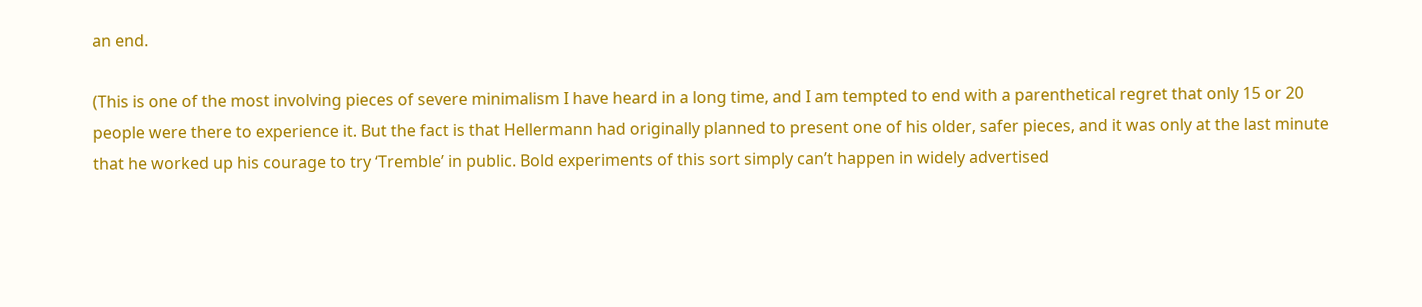an end.

(This is one of the most involving pieces of severe minimalism I have heard in a long time, and I am tempted to end with a parenthetical regret that only 15 or 20 people were there to experience it. But the fact is that Hellermann had originally planned to present one of his older, safer pieces, and it was only at the last minute that he worked up his courage to try ‘Tremble’ in public. Bold experiments of this sort simply can’t happen in widely advertised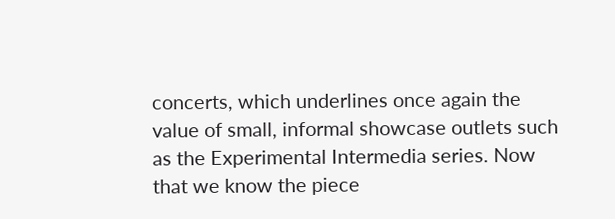concerts, which underlines once again the value of small, informal showcase outlets such as the Experimental Intermedia series. Now that we know the piece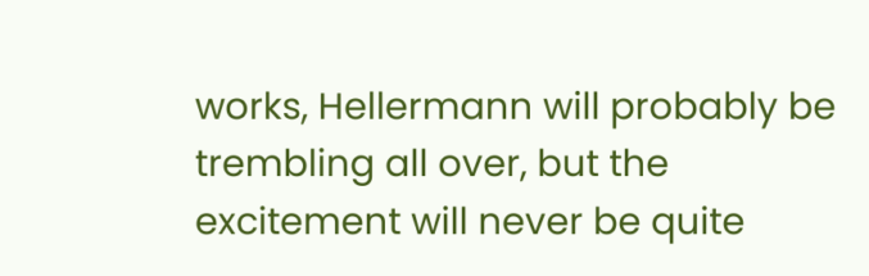works, Hellermann will probably be trembling all over, but the excitement will never be quite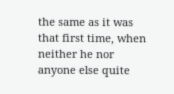the same as it was that first time, when neither he nor anyone else quite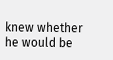knew whether he would be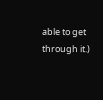able to get through it.)